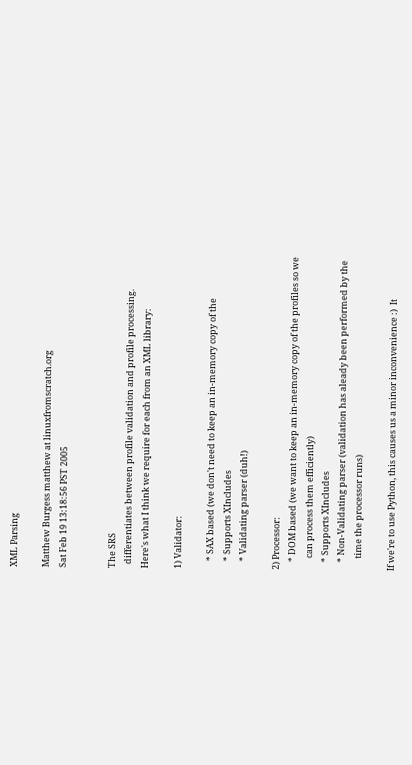XML Parsing

Matthew Burgess matthew at linuxfromscratch.org
Sat Feb 19 13:18:56 PST 2005


The SRS
  differentiates between profile validation and profile processing.
Here's what I think we require for each from an XML library:

1) Validator:

    * SAX based (we don't need to keep an in-memory copy of the
    * Supports XIncludes
    * Validating parser (duh!)

2) Processor:
    * DOM based (we want to keep an in-memory copy of the profiles so we
      can process them efficiently)
    * Supports XIncludes
    * Non-Validating parser (validation has aleady been performed by the
      time the processor runs)

If we're to use Python, this causes us a minor inconvenience :)  It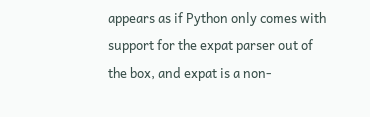appears as if Python only comes with support for the expat parser out of
the box, and expat is a non-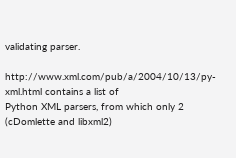validating parser.

http://www.xml.com/pub/a/2004/10/13/py-xml.html contains a list of
Python XML parsers, from which only 2 (cDomlette and libxml2)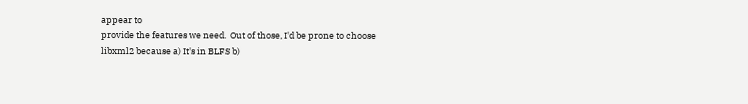appear to
provide the features we need.  Out of those, I'd be prone to choose
libxml2 because a) It's in BLFS b)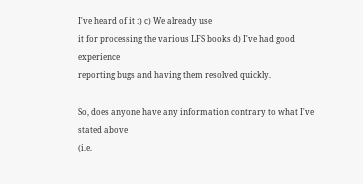I've heard of it :) c) We already use
it for processing the various LFS books d) I've had good experience
reporting bugs and having them resolved quickly.

So, does anyone have any information contrary to what I've stated above
(i.e.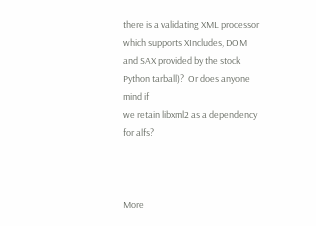there is a validating XML processor which supports XIncludes, DOM
and SAX provided by the stock Python tarball)?  Or does anyone mind if
we retain libxml2 as a dependency for alfs?



More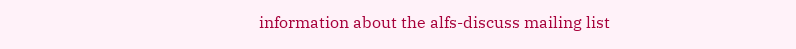information about the alfs-discuss mailing list